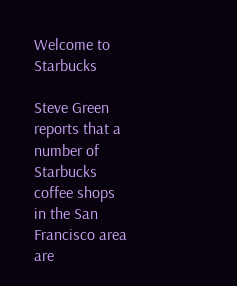Welcome to Starbucks

Steve Green reports that a number of Starbucks coffee shops in the San Francisco area are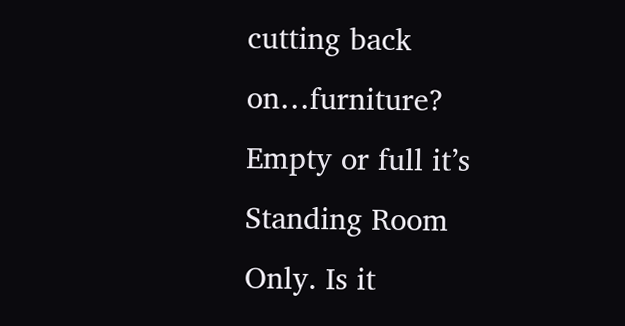cutting back on…furniture? Empty or full it’s Standing Room Only. Is it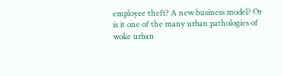employee theft? A new business model? Or is it one of the many urban pathologies of woke urban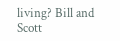living? Bill and Scott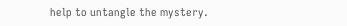help to untangle the mystery.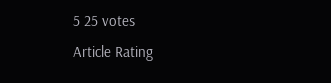5 25 votes
Article Rating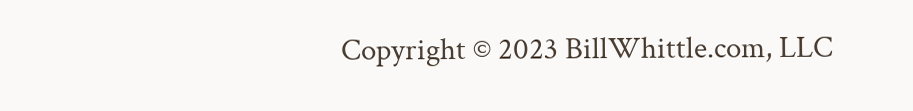Copyright © 2023 BillWhittle.com, LLC